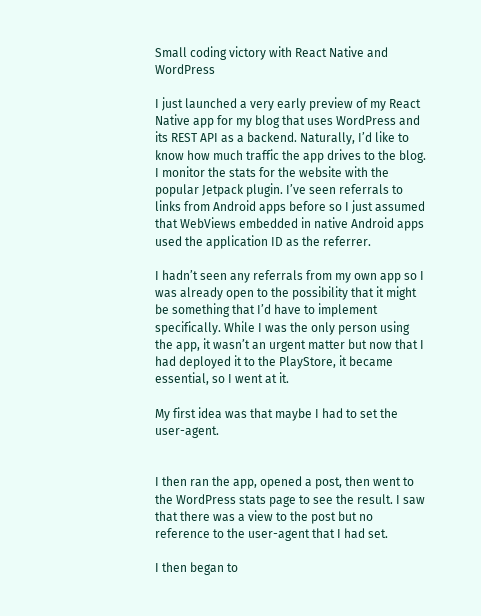Small coding victory with React Native and WordPress

I just launched a very early preview of my React Native app for my blog that uses WordPress and its REST API as a backend. Naturally, I’d like to know how much traffic the app drives to the blog. I monitor the stats for the website with the popular Jetpack plugin. I’ve seen referrals to links from Android apps before so I just assumed that WebViews embedded in native Android apps used the application ID as the referrer.

I hadn’t seen any referrals from my own app so I was already open to the possibility that it might be something that I’d have to implement specifically. While I was the only person using the app, it wasn’t an urgent matter but now that I had deployed it to the PlayStore, it became essential, so I went at it.

My first idea was that maybe I had to set the user-agent.


I then ran the app, opened a post, then went to the WordPress stats page to see the result. I saw that there was a view to the post but no reference to the user-agent that I had set.

I then began to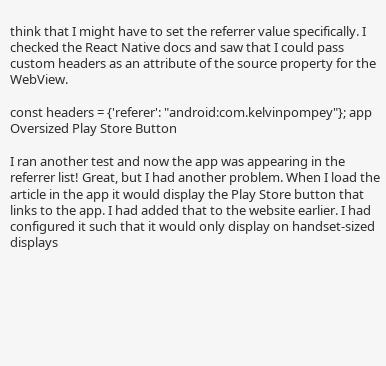think that I might have to set the referrer value specifically. I checked the React Native docs and saw that I could pass custom headers as an attribute of the source property for the WebView.

const headers = {'referer': "android:com.kelvinpompey"}; app
Oversized Play Store Button

I ran another test and now the app was appearing in the referrer list! Great, but I had another problem. When I load the article in the app it would display the Play Store button that links to the app. I had added that to the website earlier. I had configured it such that it would only display on handset-sized displays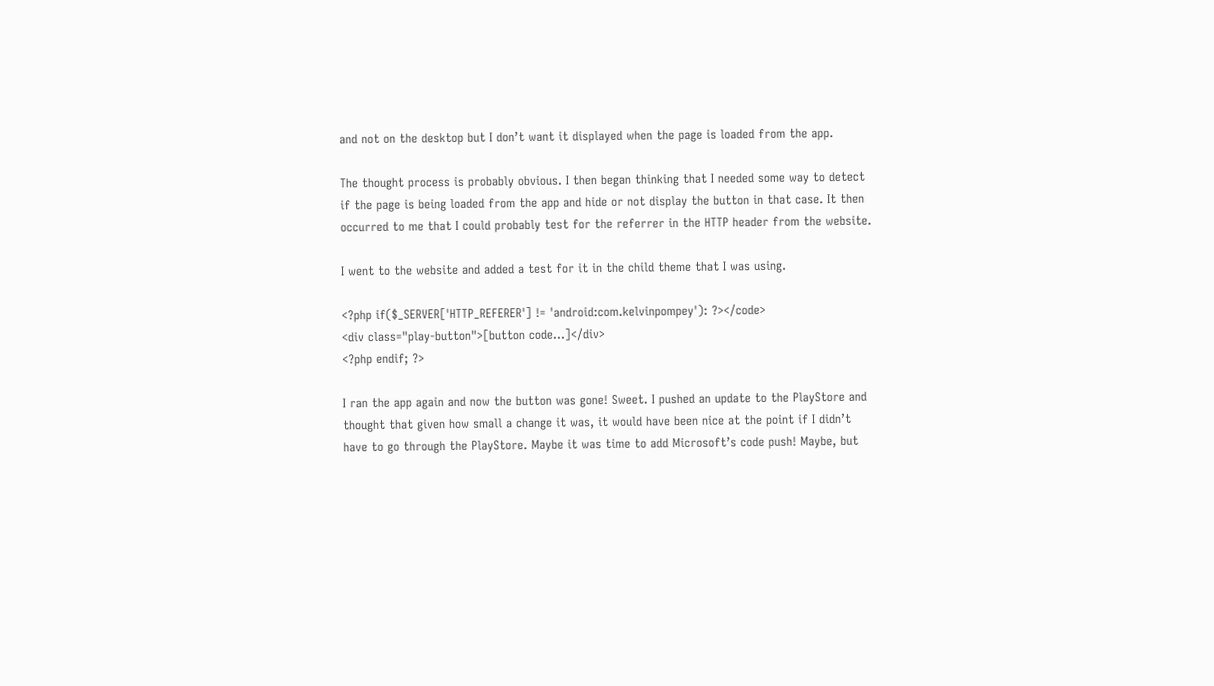and not on the desktop but I don’t want it displayed when the page is loaded from the app.

The thought process is probably obvious. I then began thinking that I needed some way to detect if the page is being loaded from the app and hide or not display the button in that case. It then occurred to me that I could probably test for the referrer in the HTTP header from the website.

I went to the website and added a test for it in the child theme that I was using.

<?php if($_SERVER['HTTP_REFERER'] != 'android:com.kelvinpompey'): ?></code>
<div class="play-button">[button code...]</div>
<?php endif; ?>

I ran the app again and now the button was gone! Sweet. I pushed an update to the PlayStore and thought that given how small a change it was, it would have been nice at the point if I didn’t have to go through the PlayStore. Maybe it was time to add Microsoft’s code push! Maybe, but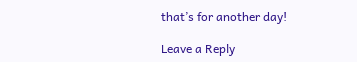that’s for another day!

Leave a Reply